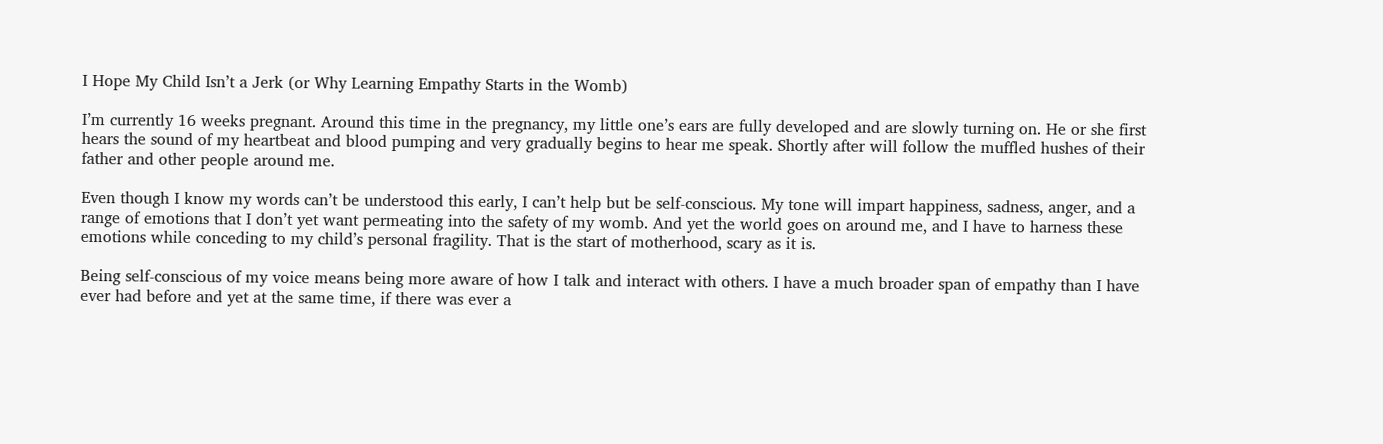I Hope My Child Isn’t a Jerk (or Why Learning Empathy Starts in the Womb)

I’m currently 16 weeks pregnant. Around this time in the pregnancy, my little one’s ears are fully developed and are slowly turning on. He or she first hears the sound of my heartbeat and blood pumping and very gradually begins to hear me speak. Shortly after will follow the muffled hushes of their father and other people around me.

Even though I know my words can’t be understood this early, I can’t help but be self-conscious. My tone will impart happiness, sadness, anger, and a range of emotions that I don’t yet want permeating into the safety of my womb. And yet the world goes on around me, and I have to harness these emotions while conceding to my child’s personal fragility. That is the start of motherhood, scary as it is.

Being self-conscious of my voice means being more aware of how I talk and interact with others. I have a much broader span of empathy than I have ever had before and yet at the same time, if there was ever a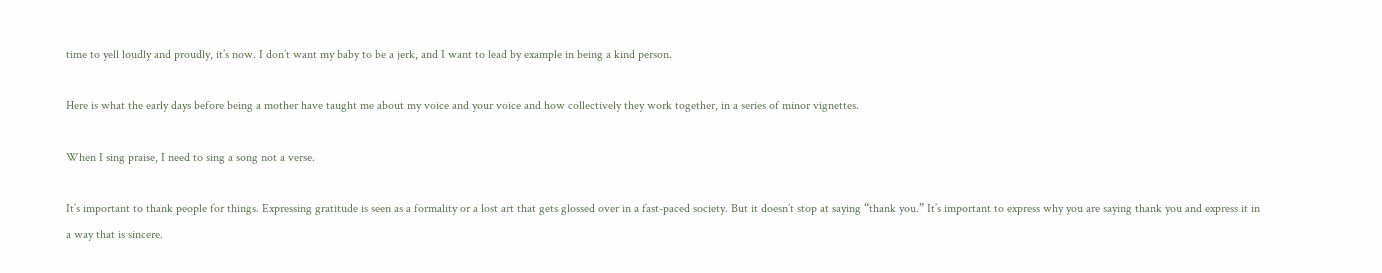time to yell loudly and proudly, it’s now. I don’t want my baby to be a jerk, and I want to lead by example in being a kind person.

Here is what the early days before being a mother have taught me about my voice and your voice and how collectively they work together, in a series of minor vignettes.

When I sing praise, I need to sing a song not a verse.

It’s important to thank people for things. Expressing gratitude is seen as a formality or a lost art that gets glossed over in a fast-paced society. But it doesn’t stop at saying “thank you.” It’s important to express why you are saying thank you and express it in a way that is sincere.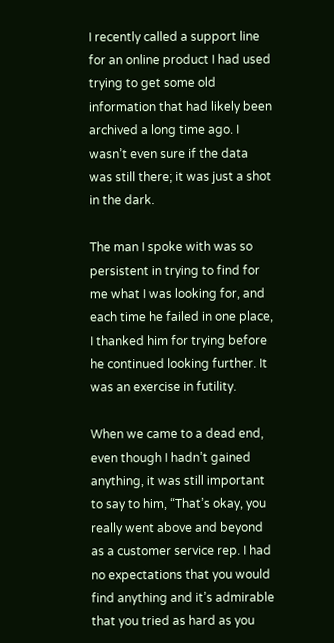I recently called a support line for an online product I had used trying to get some old information that had likely been archived a long time ago. I wasn’t even sure if the data was still there; it was just a shot in the dark.

The man I spoke with was so persistent in trying to find for me what I was looking for, and each time he failed in one place, I thanked him for trying before he continued looking further. It was an exercise in futility.

When we came to a dead end, even though I hadn’t gained anything, it was still important to say to him, “That’s okay, you really went above and beyond as a customer service rep. I had no expectations that you would find anything and it’s admirable that you tried as hard as you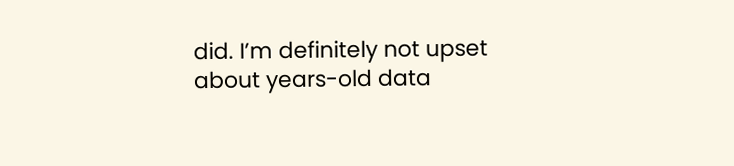did. I’m definitely not upset about years-old data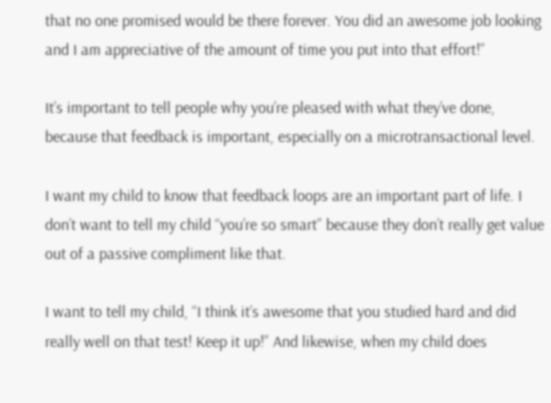that no one promised would be there forever. You did an awesome job looking and I am appreciative of the amount of time you put into that effort!”

It’s important to tell people why you’re pleased with what they’ve done, because that feedback is important, especially on a microtransactional level.

I want my child to know that feedback loops are an important part of life. I don’t want to tell my child “you’re so smart” because they don’t really get value out of a passive compliment like that.

I want to tell my child, “I think it’s awesome that you studied hard and did really well on that test! Keep it up!” And likewise, when my child does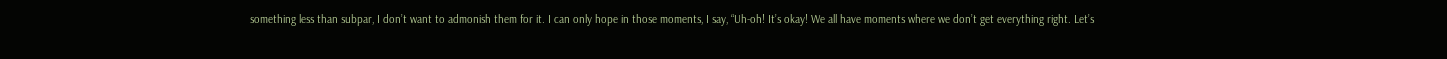something less than subpar, I don’t want to admonish them for it. I can only hope in those moments, I say, “Uh-oh! It’s okay! We all have moments where we don’t get everything right. Let’s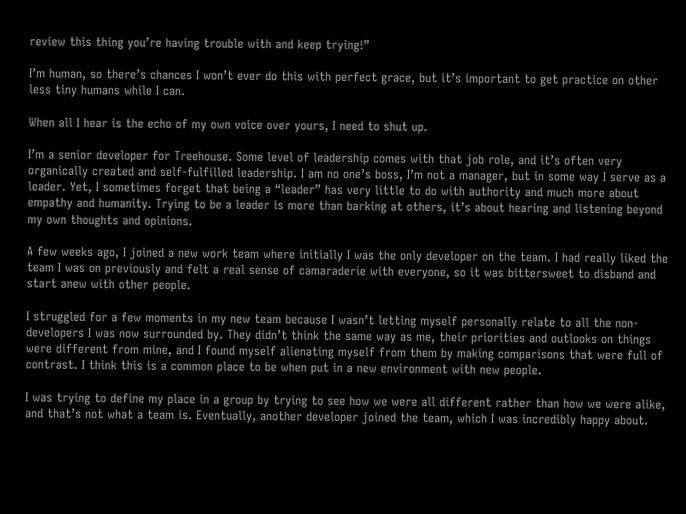review this thing you’re having trouble with and keep trying!”

I’m human, so there’s chances I won’t ever do this with perfect grace, but it’s important to get practice on other less tiny humans while I can.

When all I hear is the echo of my own voice over yours, I need to shut up.

I’m a senior developer for Treehouse. Some level of leadership comes with that job role, and it’s often very organically created and self-fulfilled leadership. I am no one’s boss, I’m not a manager, but in some way I serve as a leader. Yet, I sometimes forget that being a “leader” has very little to do with authority and much more about empathy and humanity. Trying to be a leader is more than barking at others, it’s about hearing and listening beyond my own thoughts and opinions.

A few weeks ago, I joined a new work team where initially I was the only developer on the team. I had really liked the team I was on previously and felt a real sense of camaraderie with everyone, so it was bittersweet to disband and start anew with other people.

I struggled for a few moments in my new team because I wasn’t letting myself personally relate to all the non-developers I was now surrounded by. They didn’t think the same way as me, their priorities and outlooks on things were different from mine, and I found myself alienating myself from them by making comparisons that were full of contrast. I think this is a common place to be when put in a new environment with new people.

I was trying to define my place in a group by trying to see how we were all different rather than how we were alike, and that’s not what a team is. Eventually, another developer joined the team, which I was incredibly happy about.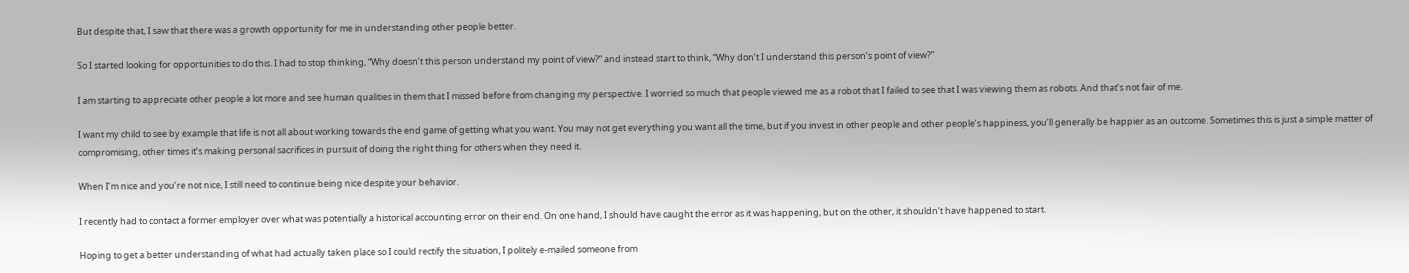But despite that, I saw that there was a growth opportunity for me in understanding other people better.

So I started looking for opportunities to do this. I had to stop thinking, “Why doesn’t this person understand my point of view?” and instead start to think, “Why don’t I understand this person’s point of view?”

I am starting to appreciate other people a lot more and see human qualities in them that I missed before from changing my perspective. I worried so much that people viewed me as a robot that I failed to see that I was viewing them as robots. And that’s not fair of me.

I want my child to see by example that life is not all about working towards the end game of getting what you want. You may not get everything you want all the time, but if you invest in other people and other people’s happiness, you’ll generally be happier as an outcome. Sometimes this is just a simple matter of compromising, other times it’s making personal sacrifices in pursuit of doing the right thing for others when they need it.

When I’m nice and you’re not nice, I still need to continue being nice despite your behavior.

I recently had to contact a former employer over what was potentially a historical accounting error on their end. On one hand, I should have caught the error as it was happening, but on the other, it shouldn’t have happened to start.

Hoping to get a better understanding of what had actually taken place so I could rectify the situation, I politely e-mailed someone from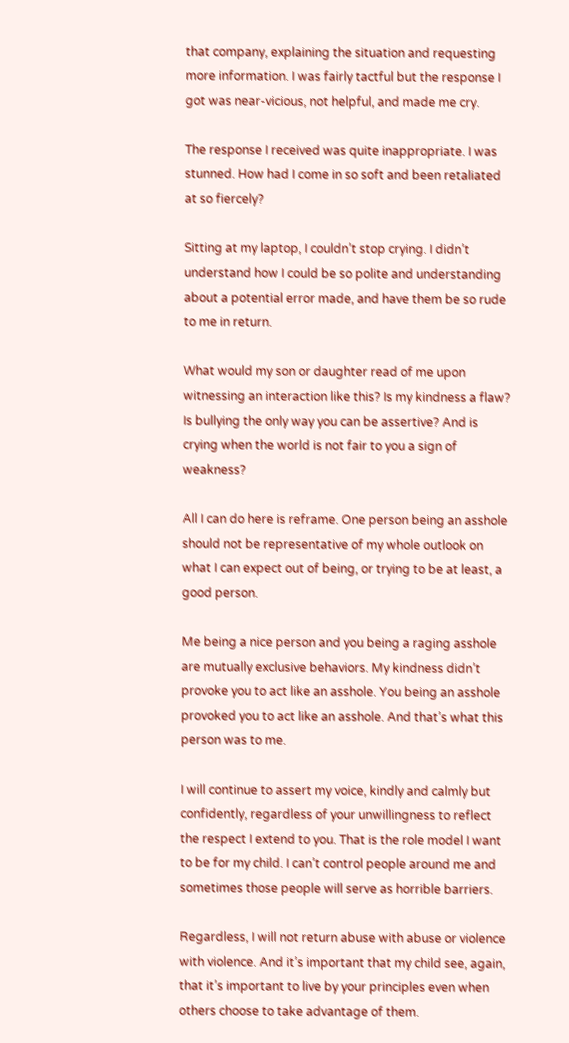that company, explaining the situation and requesting more information. I was fairly tactful but the response I got was near-vicious, not helpful, and made me cry.

The response I received was quite inappropriate. I was stunned. How had I come in so soft and been retaliated at so fiercely?

Sitting at my laptop, I couldn’t stop crying. I didn’t understand how I could be so polite and understanding about a potential error made, and have them be so rude to me in return.

What would my son or daughter read of me upon witnessing an interaction like this? Is my kindness a flaw? Is bullying the only way you can be assertive? And is crying when the world is not fair to you a sign of weakness?

All I can do here is reframe. One person being an asshole should not be representative of my whole outlook on what I can expect out of being, or trying to be at least, a good person.

Me being a nice person and you being a raging asshole are mutually exclusive behaviors. My kindness didn’t provoke you to act like an asshole. You being an asshole provoked you to act like an asshole. And that’s what this person was to me.

I will continue to assert my voice, kindly and calmly but confidently, regardless of your unwillingness to reflect the respect I extend to you. That is the role model I want to be for my child. I can’t control people around me and sometimes those people will serve as horrible barriers.

Regardless, I will not return abuse with abuse or violence with violence. And it’s important that my child see, again, that it’s important to live by your principles even when others choose to take advantage of them.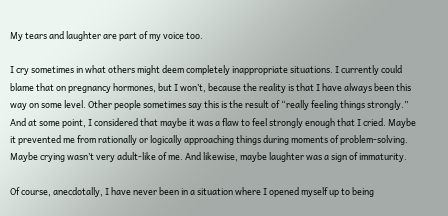My tears and laughter are part of my voice too.

I cry sometimes in what others might deem completely inappropriate situations. I currently could blame that on pregnancy hormones, but I won’t, because the reality is that I have always been this way on some level. Other people sometimes say this is the result of “really feeling things strongly.” And at some point, I considered that maybe it was a flaw to feel strongly enough that I cried. Maybe it prevented me from rationally or logically approaching things during moments of problem-solving. Maybe crying wasn’t very adult-like of me. And likewise, maybe laughter was a sign of immaturity.

Of course, anecdotally, I have never been in a situation where I opened myself up to being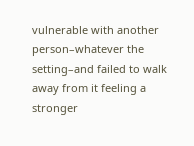vulnerable with another person–whatever the setting–and failed to walk away from it feeling a stronger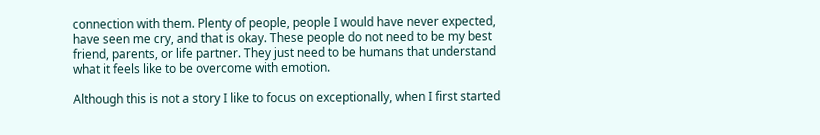connection with them. Plenty of people, people I would have never expected, have seen me cry, and that is okay. These people do not need to be my best friend, parents, or life partner. They just need to be humans that understand what it feels like to be overcome with emotion.

Although this is not a story I like to focus on exceptionally, when I first started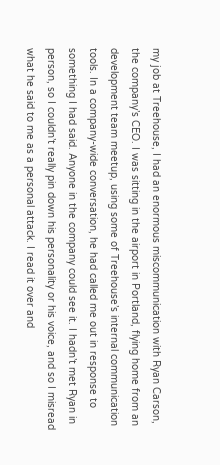my job at Treehouse, I had an enormous miscommunication with Ryan Carson, the company’s CEO. I was sitting in the airport in Portland, flying home from an development team meetup, using some of Treehouse’s internal communication tools. In a company-wide conversation, he had called me out in response to something I had said. Anyone in the company could see it. I hadn’t met Ryan in person, so I couldn’t really pin down his personality or his voice, and so I misread what he said to me as a personal attack. I read it over and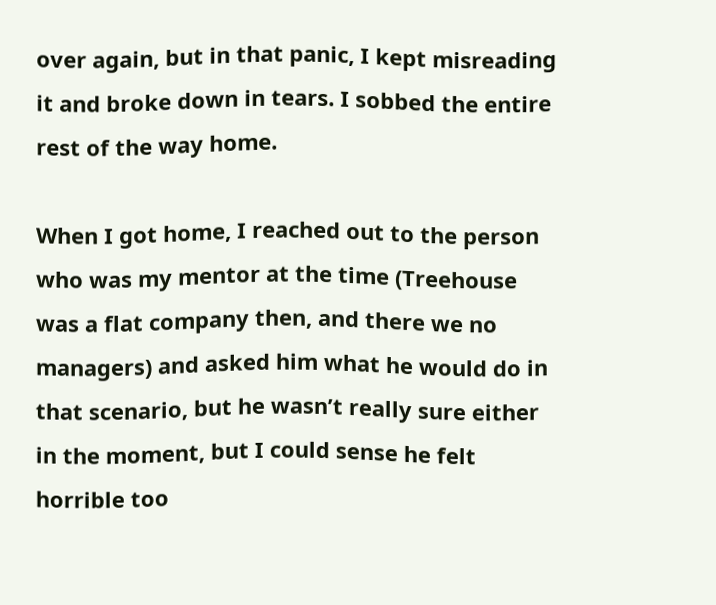over again, but in that panic, I kept misreading it and broke down in tears. I sobbed the entire rest of the way home.

When I got home, I reached out to the person who was my mentor at the time (Treehouse was a flat company then, and there we no managers) and asked him what he would do in that scenario, but he wasn’t really sure either in the moment, but I could sense he felt horrible too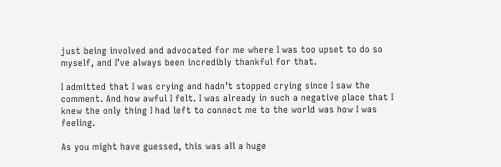just being involved and advocated for me where I was too upset to do so myself, and I’ve always been incredibly thankful for that.

I admitted that I was crying and hadn’t stopped crying since I saw the comment. And how awful I felt. I was already in such a negative place that I knew the only thing I had left to connect me to the world was how I was feeling.

As you might have guessed, this was all a huge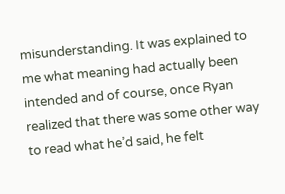misunderstanding. It was explained to me what meaning had actually been intended and of course, once Ryan realized that there was some other way to read what he’d said, he felt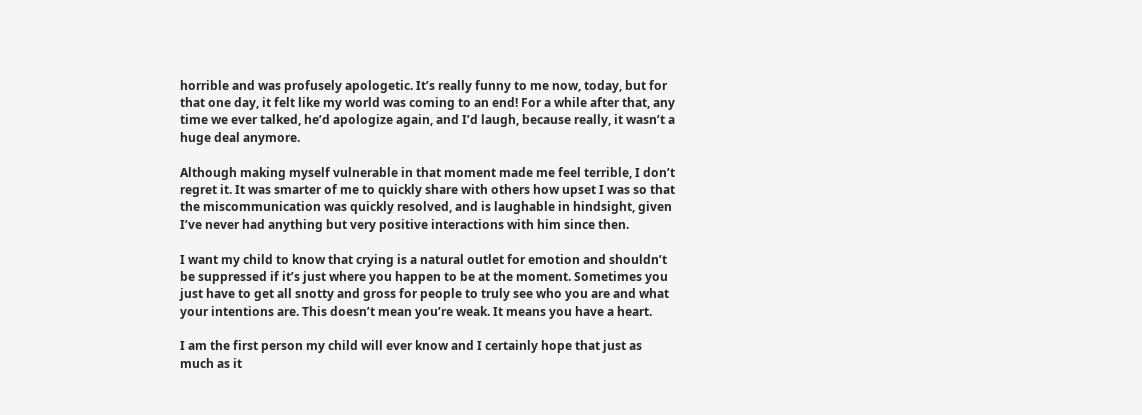horrible and was profusely apologetic. It’s really funny to me now, today, but for that one day, it felt like my world was coming to an end! For a while after that, any time we ever talked, he’d apologize again, and I’d laugh, because really, it wasn’t a huge deal anymore.

Although making myself vulnerable in that moment made me feel terrible, I don’t regret it. It was smarter of me to quickly share with others how upset I was so that the miscommunication was quickly resolved, and is laughable in hindsight, given I’ve never had anything but very positive interactions with him since then.

I want my child to know that crying is a natural outlet for emotion and shouldn’t be suppressed if it’s just where you happen to be at the moment. Sometimes you just have to get all snotty and gross for people to truly see who you are and what your intentions are. This doesn’t mean you’re weak. It means you have a heart.

I am the first person my child will ever know and I certainly hope that just as much as it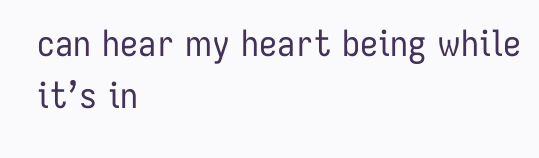can hear my heart being while it’s in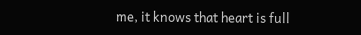me, it knows that heart is full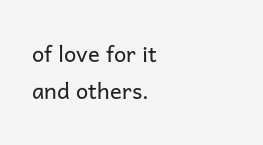of love for it and others.